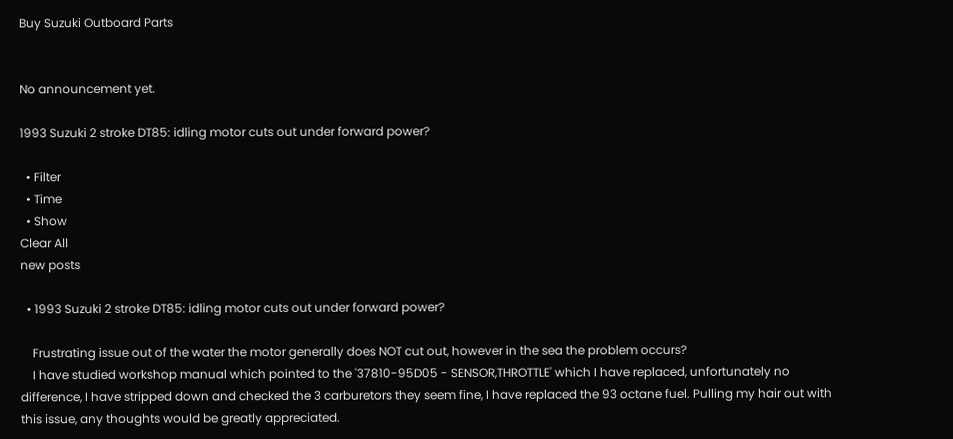Buy Suzuki Outboard Parts


No announcement yet.

1993 Suzuki 2 stroke DT85: idling motor cuts out under forward power?

  • Filter
  • Time
  • Show
Clear All
new posts

  • 1993 Suzuki 2 stroke DT85: idling motor cuts out under forward power?

    Frustrating issue out of the water the motor generally does NOT cut out, however in the sea the problem occurs?
    I have studied workshop manual which pointed to the '37810-95D05 - SENSOR,THROTTLE' which I have replaced, unfortunately no difference, I have stripped down and checked the 3 carburetors they seem fine, I have replaced the 93 octane fuel. Pulling my hair out with this issue, any thoughts would be greatly appreciated.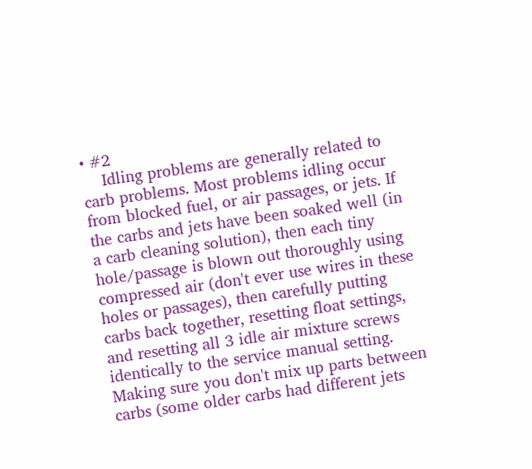• #2
    Idling problems are generally related to carb problems. Most problems idling occur from blocked fuel, or air passages, or jets. If the carbs and jets have been soaked well (in a carb cleaning solution), then each tiny hole/passage is blown out thoroughly using compressed air (don't ever use wires in these holes or passages), then carefully putting carbs back together, resetting float settings, and resetting all 3 idle air mixture screws identically to the service manual setting. Making sure you don't mix up parts between carbs (some older carbs had different jets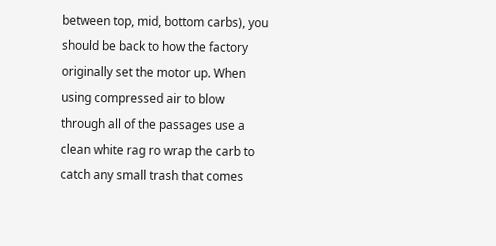between top, mid, bottom carbs), you should be back to how the factory originally set the motor up. When using compressed air to blow through all of the passages use a clean white rag ro wrap the carb to catch any small trash that comes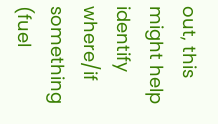out, this might help identify where/if something (fuel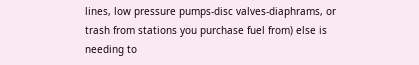lines, low pressure pumps-disc valves-diaphrams, or trash from stations you purchase fuel from) else is needing to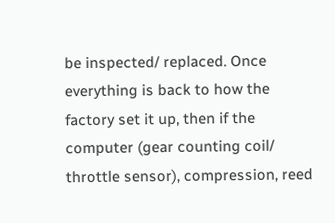be inspected/ replaced. Once everything is back to how the factory set it up, then if the computer (gear counting coil/ throttle sensor), compression, reed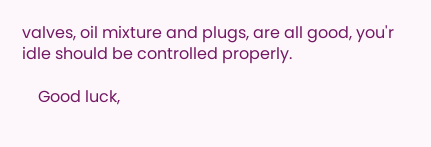valves, oil mixture and plugs, are all good, you'r idle should be controlled properly.

    Good luck,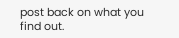post back on what you find out.